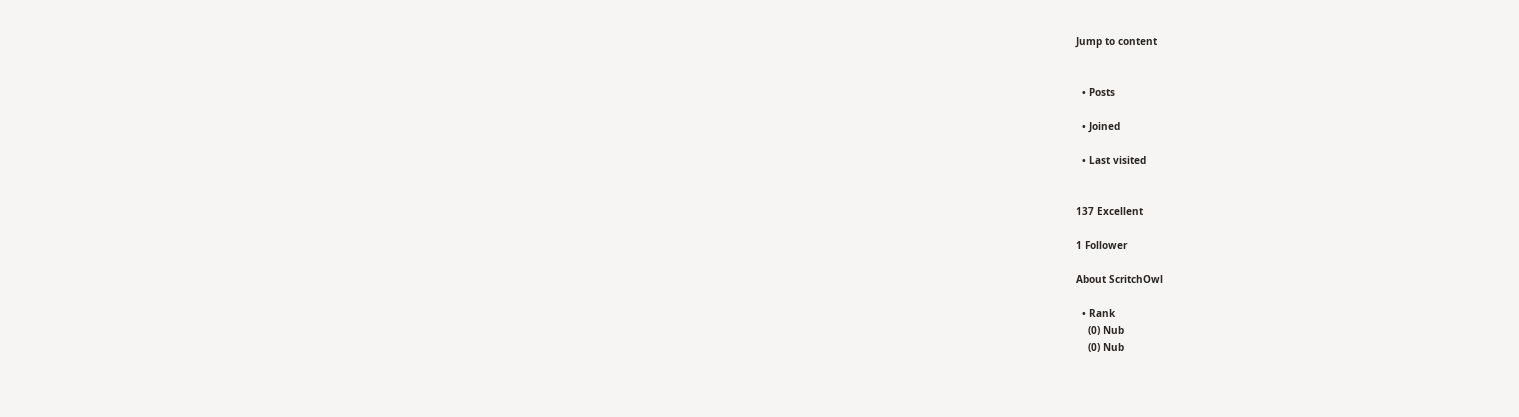Jump to content


  • Posts

  • Joined

  • Last visited


137 Excellent

1 Follower

About ScritchOwl

  • Rank
    (0) Nub
    (0) Nub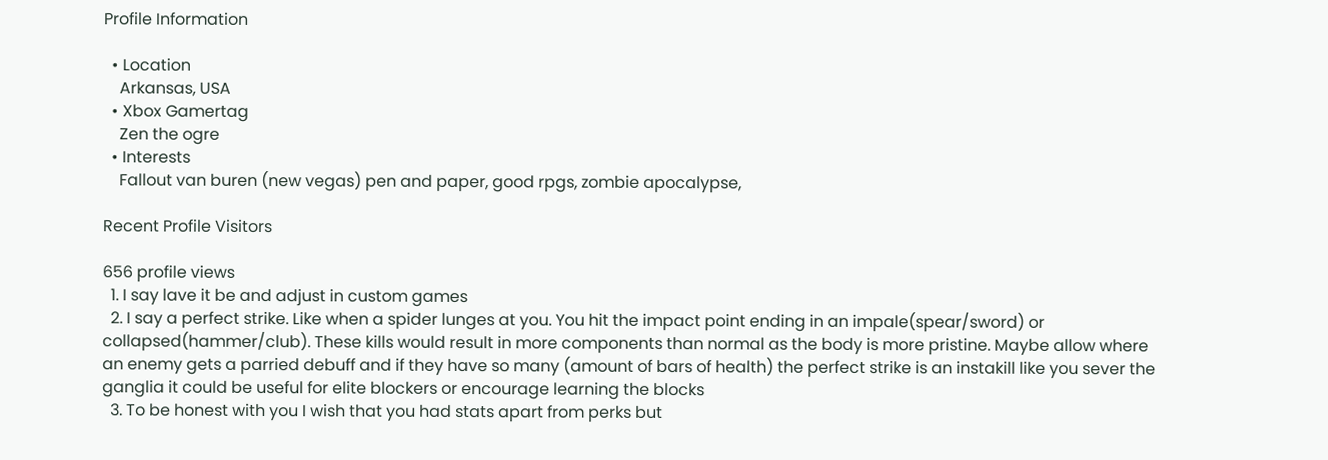Profile Information

  • Location
    Arkansas, USA
  • Xbox Gamertag
    Zen the ogre
  • Interests
    Fallout van buren (new vegas) pen and paper, good rpgs, zombie apocalypse,

Recent Profile Visitors

656 profile views
  1. I say lave it be and adjust in custom games
  2. I say a perfect strike. Like when a spider lunges at you. You hit the impact point ending in an impale(spear/sword) or collapsed(hammer/club). These kills would result in more components than normal as the body is more pristine. Maybe allow where an enemy gets a parried debuff and if they have so many (amount of bars of health) the perfect strike is an instakill like you sever the ganglia it could be useful for elite blockers or encourage learning the blocks
  3. To be honest with you I wish that you had stats apart from perks but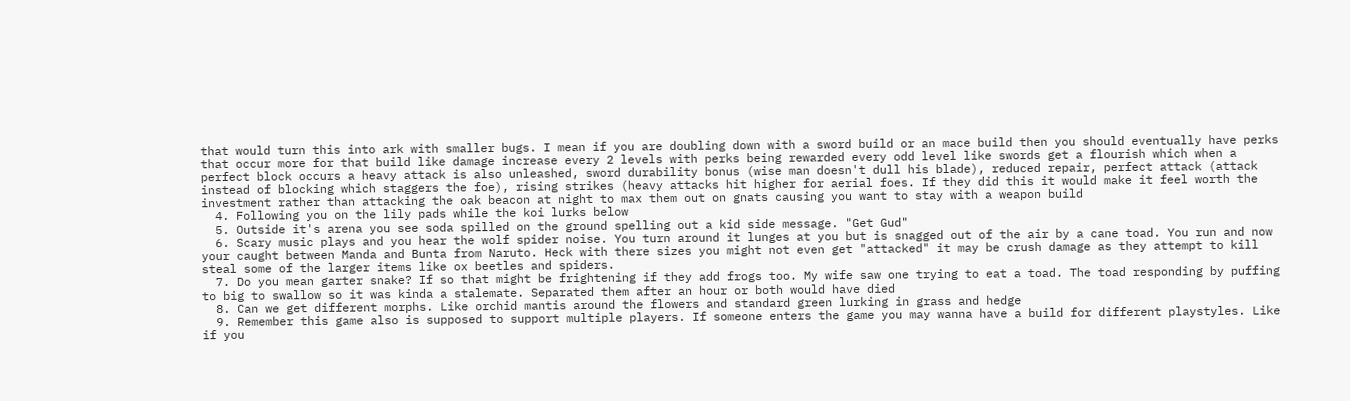that would turn this into ark with smaller bugs. I mean if you are doubling down with a sword build or an mace build then you should eventually have perks that occur more for that build like damage increase every 2 levels with perks being rewarded every odd level like swords get a flourish which when a perfect block occurs a heavy attack is also unleashed, sword durability bonus (wise man doesn't dull his blade), reduced repair, perfect attack (attack instead of blocking which staggers the foe), rising strikes (heavy attacks hit higher for aerial foes. If they did this it would make it feel worth the investment rather than attacking the oak beacon at night to max them out on gnats causing you want to stay with a weapon build
  4. Following you on the lily pads while the koi lurks below
  5. Outside it's arena you see soda spilled on the ground spelling out a kid side message. "Get Gud"
  6. Scary music plays and you hear the wolf spider noise. You turn around it lunges at you but is snagged out of the air by a cane toad. You run and now your caught between Manda and Bunta from Naruto. Heck with there sizes you might not even get "attacked" it may be crush damage as they attempt to kill steal some of the larger items like ox beetles and spiders.
  7. Do you mean garter snake? If so that might be frightening if they add frogs too. My wife saw one trying to eat a toad. The toad responding by puffing to big to swallow so it was kinda a stalemate. Separated them after an hour or both would have died
  8. Can we get different morphs. Like orchid mantis around the flowers and standard green lurking in grass and hedge
  9. Remember this game also is supposed to support multiple players. If someone enters the game you may wanna have a build for different playstyles. Like if you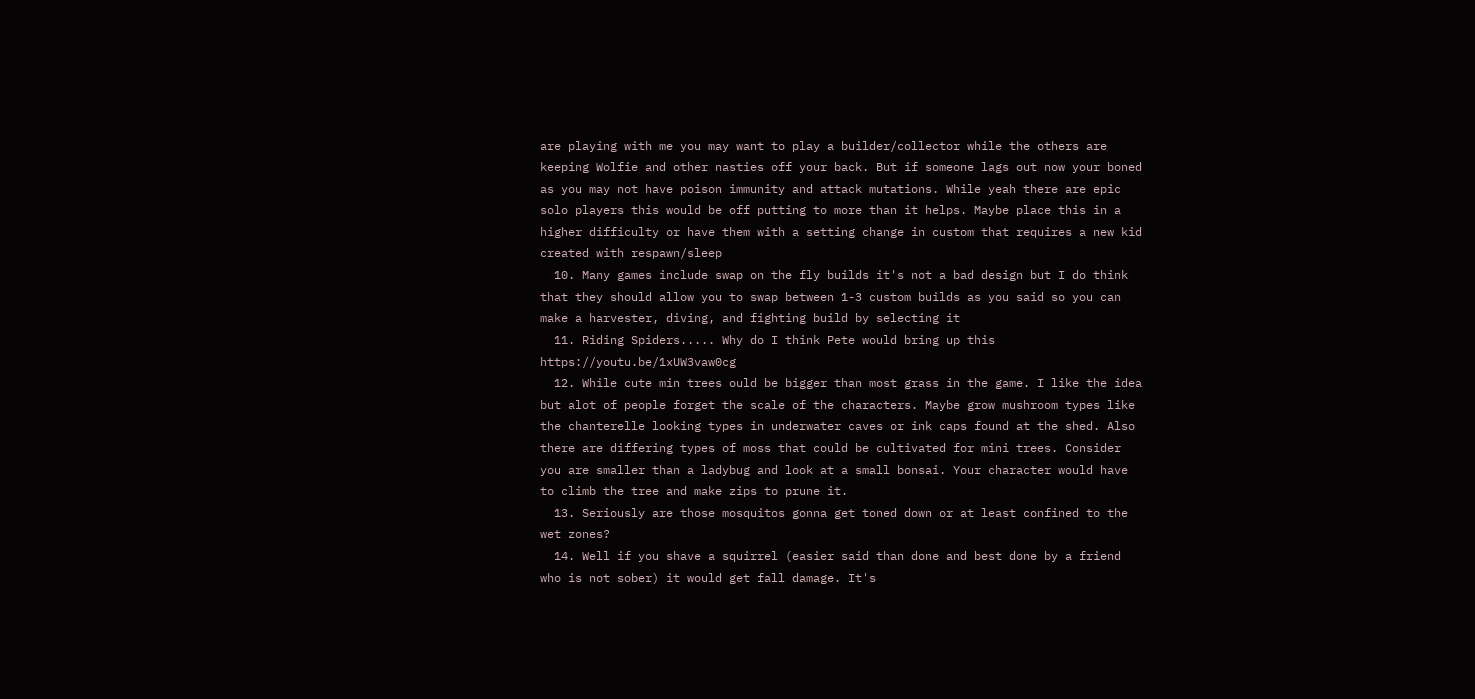are playing with me you may want to play a builder/collector while the others are keeping Wolfie and other nasties off your back. But if someone lags out now your boned as you may not have poison immunity and attack mutations. While yeah there are epic solo players this would be off putting to more than it helps. Maybe place this in a higher difficulty or have them with a setting change in custom that requires a new kid created with respawn/sleep
  10. Many games include swap on the fly builds it's not a bad design but I do think that they should allow you to swap between 1-3 custom builds as you said so you can make a harvester, diving, and fighting build by selecting it
  11. Riding Spiders..... Why do I think Pete would bring up this https://youtu.be/1xUW3vaw0cg
  12. While cute min trees ould be bigger than most grass in the game. I like the idea but alot of people forget the scale of the characters. Maybe grow mushroom types like the chanterelle looking types in underwater caves or ink caps found at the shed. Also there are differing types of moss that could be cultivated for mini trees. Consider you are smaller than a ladybug and look at a small bonsai. Your character would have to climb the tree and make zips to prune it.
  13. Seriously are those mosquitos gonna get toned down or at least confined to the wet zones?
  14. Well if you shave a squirrel (easier said than done and best done by a friend who is not sober) it would get fall damage. It's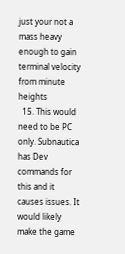just your not a mass heavy enough to gain terminal velocity from minute heights
  15. This would need to be PC only. Subnautica has Dev commands for this and it causes issues. It would likely make the game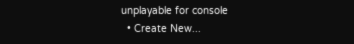unplayable for console
  • Create New...